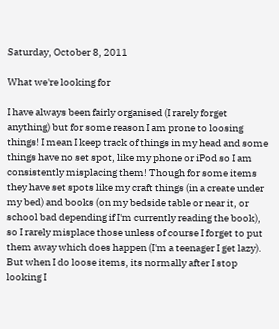Saturday, October 8, 2011

What we're looking for

I have always been fairly organised (I rarely forget anything) but for some reason I am prone to loosing things! I mean I keep track of things in my head and some things have no set spot, like my phone or iPod so I am consistently misplacing them! Though for some items they have set spots like my craft things (in a create under my bed) and books (on my bedside table or near it, or school bad depending if I'm currently reading the book), so I rarely misplace those unless of course I forget to put them away which does happen (I'm a teenager I get lazy). But when I do loose items, its normally after I stop looking I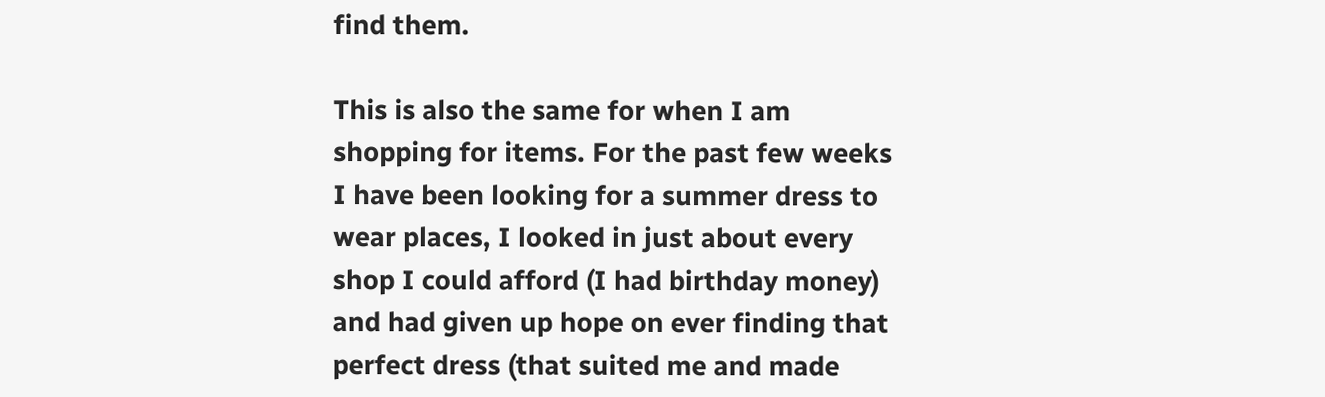find them.

This is also the same for when I am shopping for items. For the past few weeks I have been looking for a summer dress to wear places, I looked in just about every shop I could afford (I had birthday money) and had given up hope on ever finding that perfect dress (that suited me and made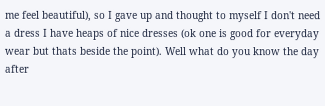me feel beautiful), so I gave up and thought to myself I don't need a dress I have heaps of nice dresses (ok one is good for everyday wear but thats beside the point). Well what do you know the day after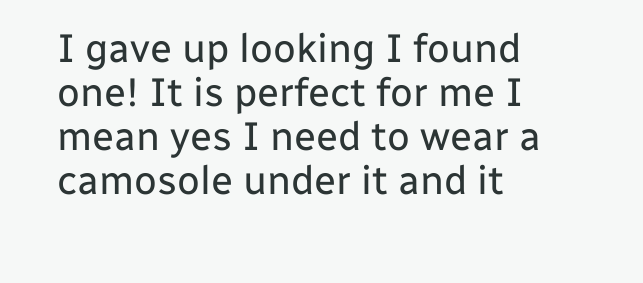I gave up looking I found one! It is perfect for me I mean yes I need to wear a camosole under it and it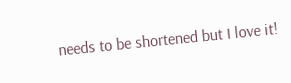needs to be shortened but I love it!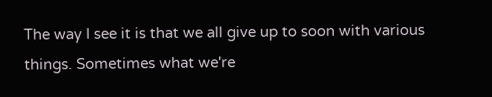The way I see it is that we all give up to soon with various things. Sometimes what we're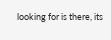looking for is there, its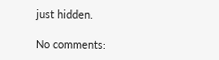just hidden.

No comments: